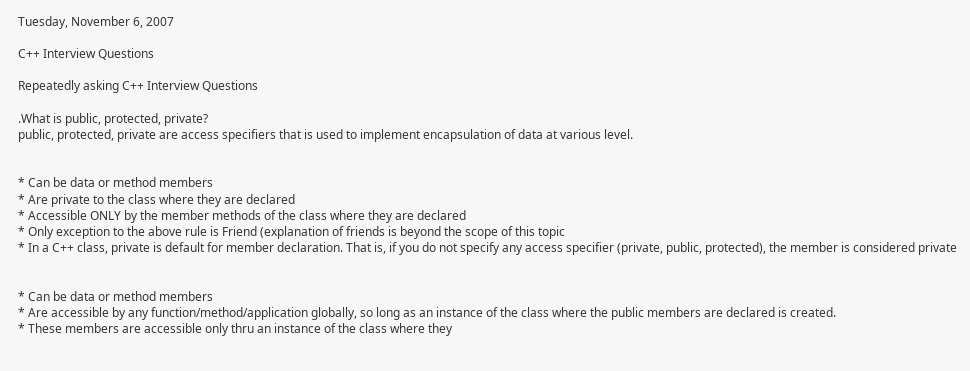Tuesday, November 6, 2007

C++ Interview Questions

Repeatedly asking C++ Interview Questions

.What is public, protected, private?
public, protected, private are access specifiers that is used to implement encapsulation of data at various level.


* Can be data or method members
* Are private to the class where they are declared
* Accessible ONLY by the member methods of the class where they are declared
* Only exception to the above rule is Friend (explanation of friends is beyond the scope of this topic
* In a C++ class, private is default for member declaration. That is, if you do not specify any access specifier (private, public, protected), the member is considered private


* Can be data or method members
* Are accessible by any function/method/application globally, so long as an instance of the class where the public members are declared is created.
* These members are accessible only thru an instance of the class where they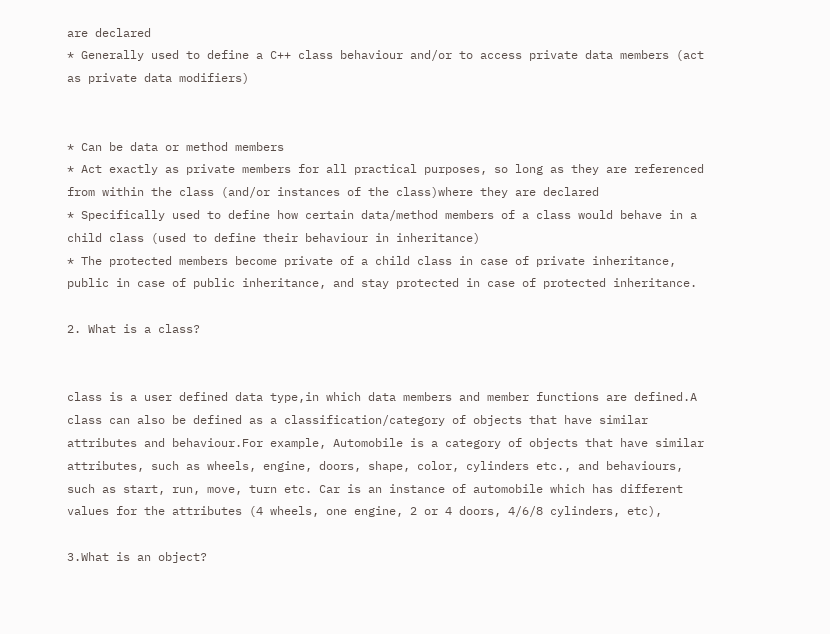are declared
* Generally used to define a C++ class behaviour and/or to access private data members (act as private data modifiers)


* Can be data or method members
* Act exactly as private members for all practical purposes, so long as they are referenced from within the class (and/or instances of the class)where they are declared
* Specifically used to define how certain data/method members of a class would behave in a child class (used to define their behaviour in inheritance)
* The protected members become private of a child class in case of private inheritance, public in case of public inheritance, and stay protected in case of protected inheritance.

2. What is a class?


class is a user defined data type,in which data members and member functions are defined.A class can also be defined as a classification/category of objects that have similar
attributes and behaviour.For example, Automobile is a category of objects that have similar attributes, such as wheels, engine, doors, shape, color, cylinders etc., and behaviours,
such as start, run, move, turn etc. Car is an instance of automobile which has different values for the attributes (4 wheels, one engine, 2 or 4 doors, 4/6/8 cylinders, etc),

3.What is an object?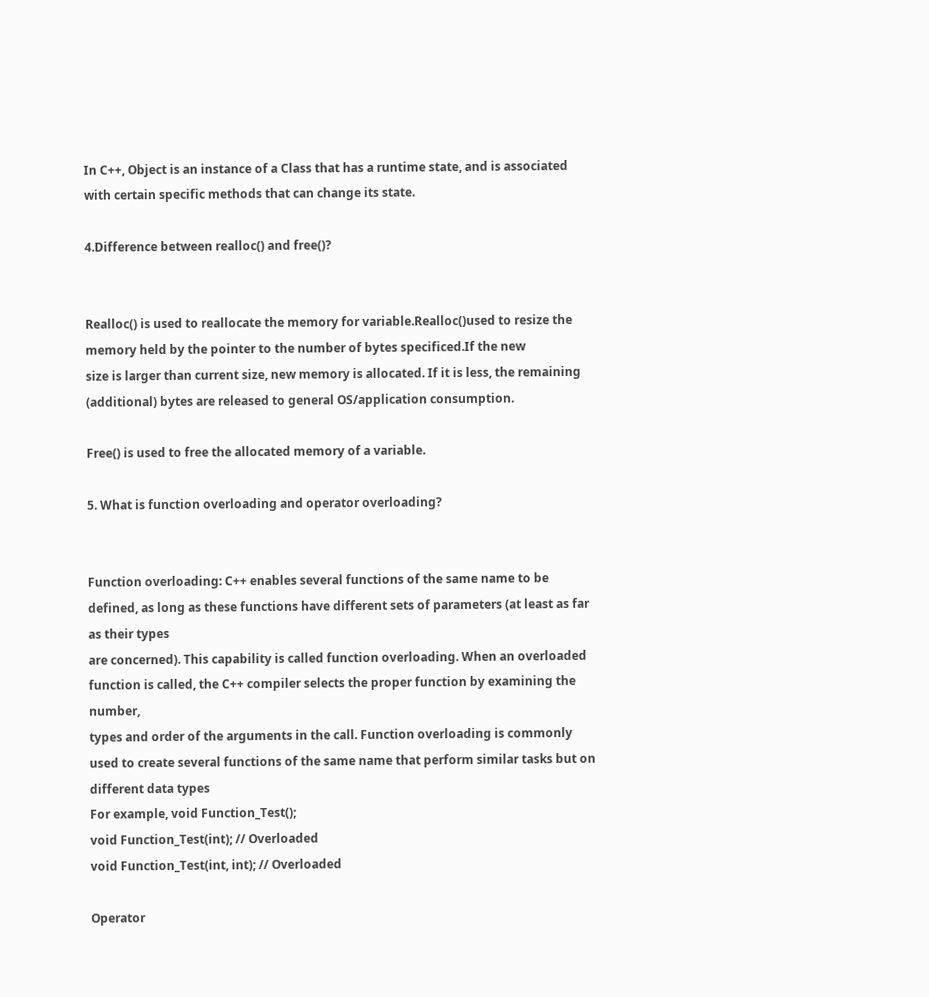In C++, Object is an instance of a Class that has a runtime state, and is associated with certain specific methods that can change its state.

4.Difference between realloc() and free()?


Realloc() is used to reallocate the memory for variable.Realloc()used to resize the memory held by the pointer to the number of bytes specificed.If the new
size is larger than current size, new memory is allocated. If it is less, the remaining (additional) bytes are released to general OS/application consumption.

Free() is used to free the allocated memory of a variable.

5. What is function overloading and operator overloading?


Function overloading: C++ enables several functions of the same name to be defined, as long as these functions have different sets of parameters (at least as far as their types
are concerned). This capability is called function overloading. When an overloaded function is called, the C++ compiler selects the proper function by examining the number,
types and order of the arguments in the call. Function overloading is commonly used to create several functions of the same name that perform similar tasks but on different data types
For example, void Function_Test();
void Function_Test(int); // Overloaded
void Function_Test(int, int); // Overloaded

Operator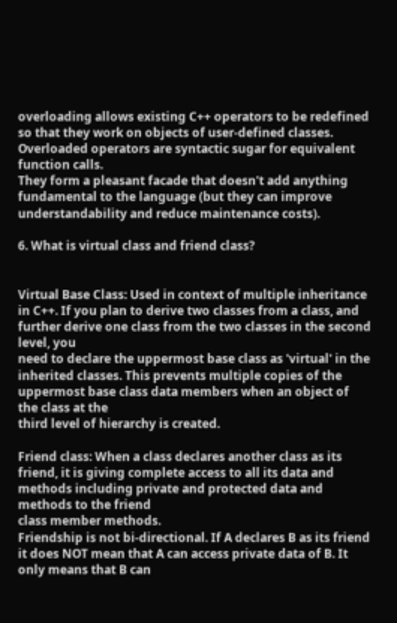overloading allows existing C++ operators to be redefined so that they work on objects of user-defined classes. Overloaded operators are syntactic sugar for equivalent function calls.
They form a pleasant facade that doesn't add anything fundamental to the language (but they can improve understandability and reduce maintenance costs).

6. What is virtual class and friend class?


Virtual Base Class: Used in context of multiple inheritance in C++. If you plan to derive two classes from a class, and further derive one class from the two classes in the second level, you
need to declare the uppermost base class as 'virtual' in the inherited classes. This prevents multiple copies of the uppermost base class data members when an object of the class at the
third level of hierarchy is created.

Friend class: When a class declares another class as its friend, it is giving complete access to all its data and methods including private and protected data and methods to the friend
class member methods.
Friendship is not bi-directional. If A declares B as its friend it does NOT mean that A can access private data of B. It only means that B can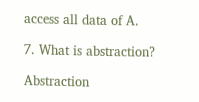access all data of A.

7. What is abstraction?

Abstraction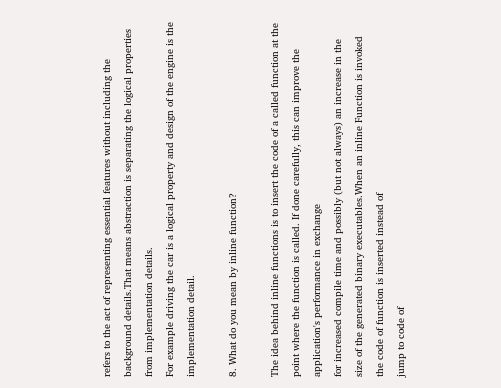refers to the act of representing essential features without including the background details.That means abstraction is separating the logical properties from implementation details.
For example driving the car is a logical property and design of the engine is the implementation detail.

8. What do you mean by inline function?

The idea behind inline functions is to insert the code of a called function at the point where the function is called. If done carefully, this can improve the application's performance in exchange
for increased compile time and possibly (but not always) an increase in the size of the generated binary executables.When an inline Function is invoked the code of function is inserted instead of
jump to code of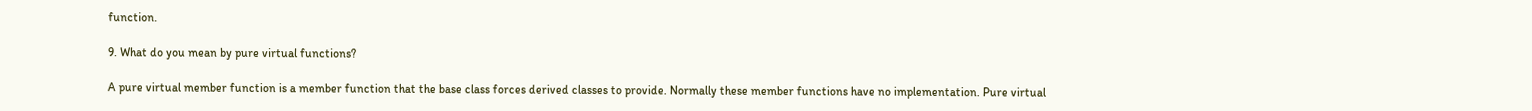function.

9. What do you mean by pure virtual functions?

A pure virtual member function is a member function that the base class forces derived classes to provide. Normally these member functions have no implementation. Pure virtual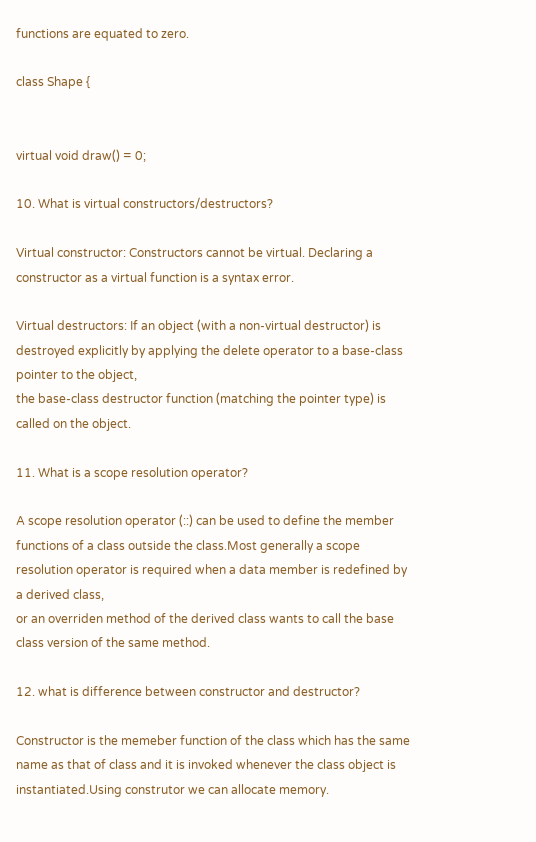functions are equated to zero.

class Shape {


virtual void draw() = 0;

10. What is virtual constructors/destructors?

Virtual constructor: Constructors cannot be virtual. Declaring a constructor as a virtual function is a syntax error.

Virtual destructors: If an object (with a non-virtual destructor) is destroyed explicitly by applying the delete operator to a base-class pointer to the object,
the base-class destructor function (matching the pointer type) is called on the object.

11. What is a scope resolution operator?

A scope resolution operator (::) can be used to define the member functions of a class outside the class.Most generally a scope resolution operator is required when a data member is redefined by a derived class,
or an overriden method of the derived class wants to call the base class version of the same method.

12. what is difference between constructor and destructor?

Constructor is the memeber function of the class which has the same name as that of class and it is invoked whenever the class object is instantiated.Using construtor we can allocate memory.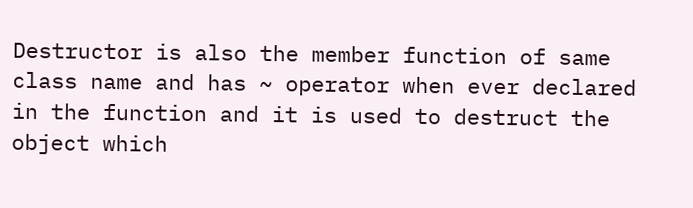Destructor is also the member function of same class name and has ~ operator when ever declared in the function and it is used to destruct the object which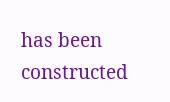has been constructed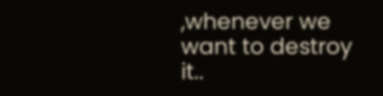,whenever we want to destroy it..